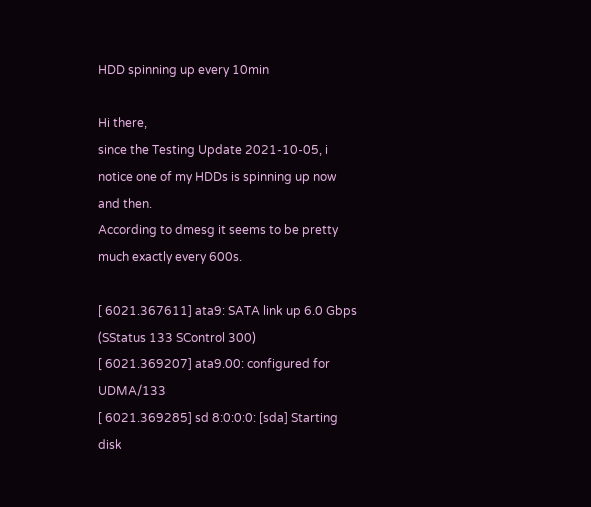HDD spinning up every 10min

Hi there,
since the Testing Update 2021-10-05, i notice one of my HDDs is spinning up now and then.
According to dmesg it seems to be pretty much exactly every 600s.

[ 6021.367611] ata9: SATA link up 6.0 Gbps (SStatus 133 SControl 300)
[ 6021.369207] ata9.00: configured for UDMA/133
[ 6021.369285] sd 8:0:0:0: [sda] Starting disk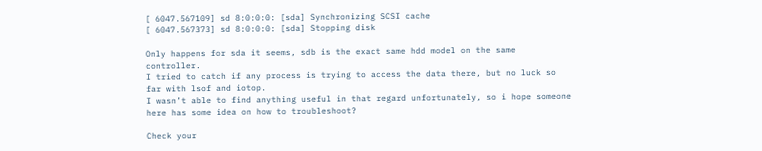[ 6047.567109] sd 8:0:0:0: [sda] Synchronizing SCSI cache
[ 6047.567373] sd 8:0:0:0: [sda] Stopping disk

Only happens for sda it seems, sdb is the exact same hdd model on the same controller.
I tried to catch if any process is trying to access the data there, but no luck so far with lsof and iotop.
I wasn’t able to find anything useful in that regard unfortunately, so i hope someone here has some idea on how to troubleshoot?

Check your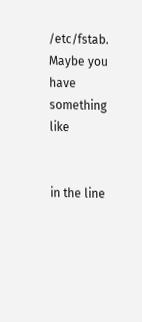/etc/fstab. Maybe you have something like


in the line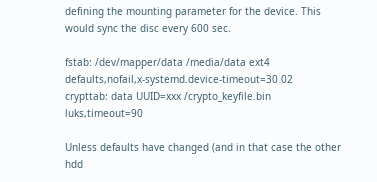defining the mounting parameter for the device. This would sync the disc every 600 sec.

fstab: /dev/mapper/data /media/data ext4 defaults,nofail,x-systemd.device-timeout=30 02
crypttab: data UUID=xxx /crypto_keyfile.bin luks,timeout=90

Unless defaults have changed (and in that case the other hdd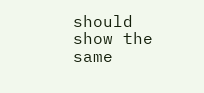should show the same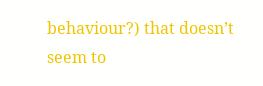behaviour?) that doesn’t seem to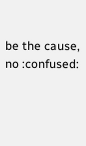be the cause, no :confused: